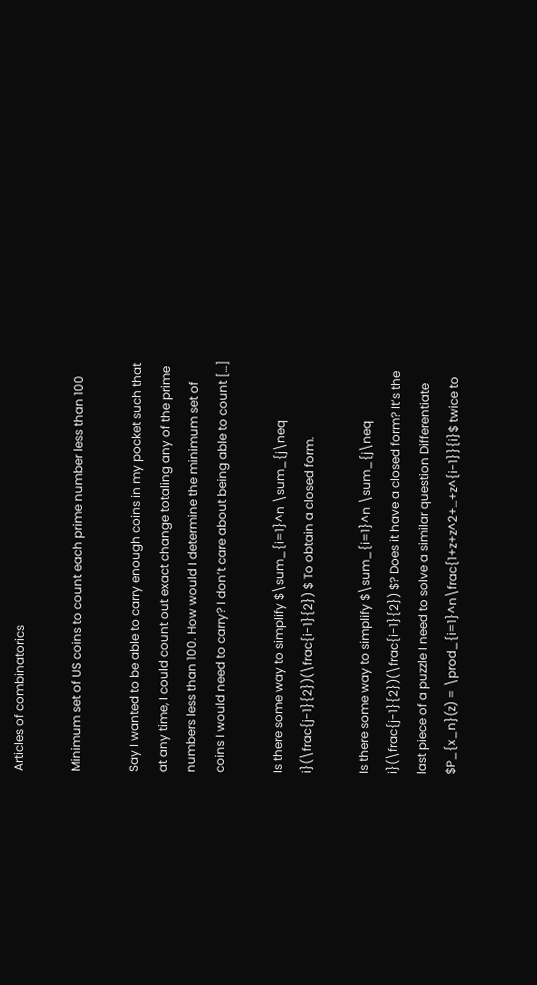Articles of combinatorics

Minimum set of US coins to count each prime number less than 100

Say I wanted to be able to carry enough coins in my pocket such that at any time, I could count out exact change totaling any of the prime numbers less than 100. How would I determine the minimum set of coins I would need to carry? I don’t care about being able to count […]

Is there some way to simplify $\sum_{i=1}^n \sum_{j\neq i}(\frac{j-1}{2})(\frac{i-1}{2}) $ To obtain a closed form.

Is there some way to simplify $\sum_{i=1}^n \sum_{j\neq i}(\frac{j-1}{2})(\frac{i-1}{2}) $? Does it have a closed form? It’s the last piece of a puzzle I need to solve a similar question Differentiate $P_{x_n}(z) = \prod_{i=1}^n\frac{1+z+z^2+…+z^{i-1}}{i}$ twice to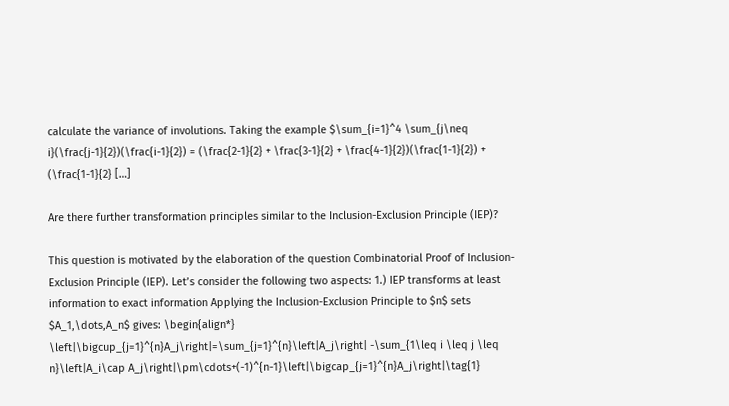calculate the variance of involutions. Taking the example $\sum_{i=1}^4 \sum_{j\neq i}(\frac{j-1}{2})(\frac{i-1}{2}) = (\frac{2-1}{2} + \frac{3-1}{2} + \frac{4-1}{2})(\frac{1-1}{2}) + (\frac{1-1}{2} […]

Are there further transformation principles similar to the Inclusion-Exclusion Principle (IEP)?

This question is motivated by the elaboration of the question Combinatorial Proof of Inclusion-Exclusion Principle (IEP). Let’s consider the following two aspects: 1.) IEP transforms at least information to exact information Applying the Inclusion-Exclusion Principle to $n$ sets $A_1,\dots,A_n$ gives: \begin{align*} \left|\bigcup_{j=1}^{n}A_j\right|=\sum_{j=1}^{n}\left|A_j\right| -\sum_{1\leq i \leq j \leq n}\left|A_i\cap A_j\right|\pm\cdots+(-1)^{n-1}\left|\bigcap_{j=1}^{n}A_j\right|\tag{1}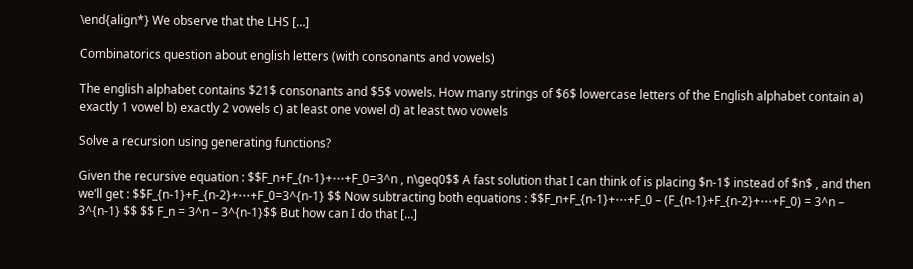\end{align*} We observe that the LHS […]

Combinatorics question about english letters (with consonants and vowels)

The english alphabet contains $21$ consonants and $5$ vowels. How many strings of $6$ lowercase letters of the English alphabet contain a) exactly 1 vowel b) exactly 2 vowels c) at least one vowel d) at least two vowels

Solve a recursion using generating functions?

Given the recursive equation : $$F_n+F_{n-1}+⋯+F_0=3^n , n\geq0$$ A fast solution that I can think of is placing $n-1$ instead of $n$ , and then we’ll get : $$F_{n-1}+F_{n-2}+⋯+F_0=3^{n-1} $$ Now subtracting both equations : $$F_n+F_{n-1}+⋯+F_0 – (F_{n-1}+F_{n-2}+⋯+F_0) = 3^n – 3^{n-1} $$ $$ F_n = 3^n – 3^{n-1}$$ But how can I do that […]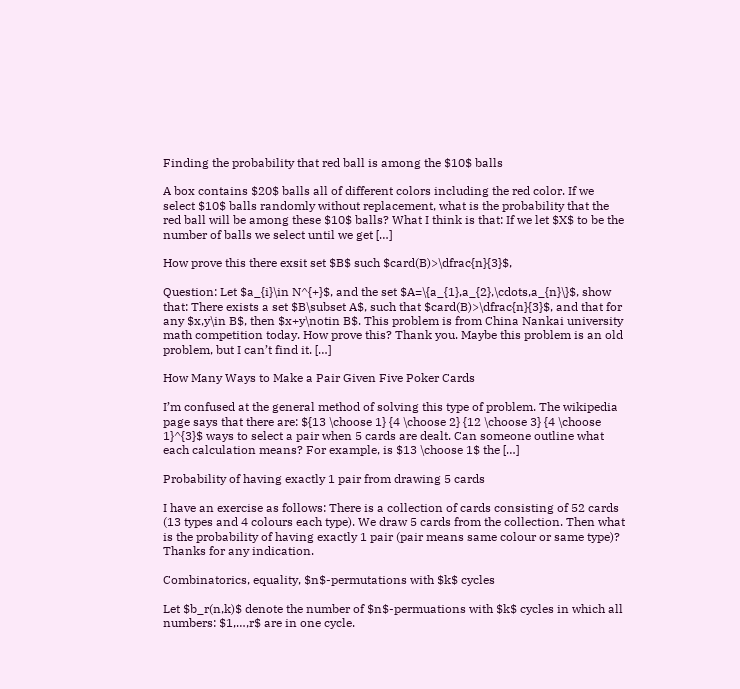Finding the probability that red ball is among the $10$ balls

A box contains $20$ balls all of different colors including the red color. If we select $10$ balls randomly without replacement, what is the probability that the red ball will be among these $10$ balls? What I think is that: If we let $X$ to be the number of balls we select until we get […]

How prove this there exsit set $B$ such $card(B)>\dfrac{n}{3}$,

Question: Let $a_{i}\in N^{+}$, and the set $A=\{a_{1},a_{2},\cdots,a_{n}\}$, show that: There exists a set $B\subset A$, such that $card(B)>\dfrac{n}{3}$, and that for any $x,y\in B$, then $x+y\notin B$. This problem is from China Nankai university math competition today. How prove this? Thank you. Maybe this problem is an old problem, but I can’t find it. […]

How Many Ways to Make a Pair Given Five Poker Cards

I’m confused at the general method of solving this type of problem. The wikipedia page says that there are: ${13 \choose 1} {4 \choose 2} {12 \choose 3} {4 \choose 1}^{3}$ ways to select a pair when 5 cards are dealt. Can someone outline what each calculation means? For example, is $13 \choose 1$ the […]

Probability of having exactly 1 pair from drawing 5 cards

I have an exercise as follows: There is a collection of cards consisting of 52 cards (13 types and 4 colours each type). We draw 5 cards from the collection. Then what is the probability of having exactly 1 pair (pair means same colour or same type)? Thanks for any indication.

Combinatorics, equality, $n$-permutations with $k$ cycles

Let $b_r(n,k)$ denote the number of $n$-permuations with $k$ cycles in which all numbers: $1,…,r$ are in one cycle.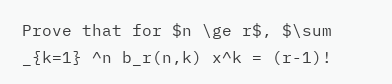Prove that for $n \ge r$, $\sum _{k=1} ^n b_r(n,k) x^k = (r-1)!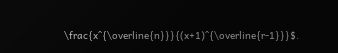\frac{x^{\overline{n}}}{(x+1)^{\overline{r-1}}}$.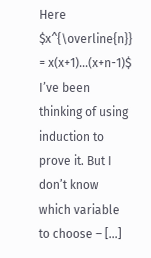Here $x^{\overline{n}} = x(x+1)…(x+n-1)$ I’ve been thinking of using induction to prove it. But I don’t know which variable to choose – […]